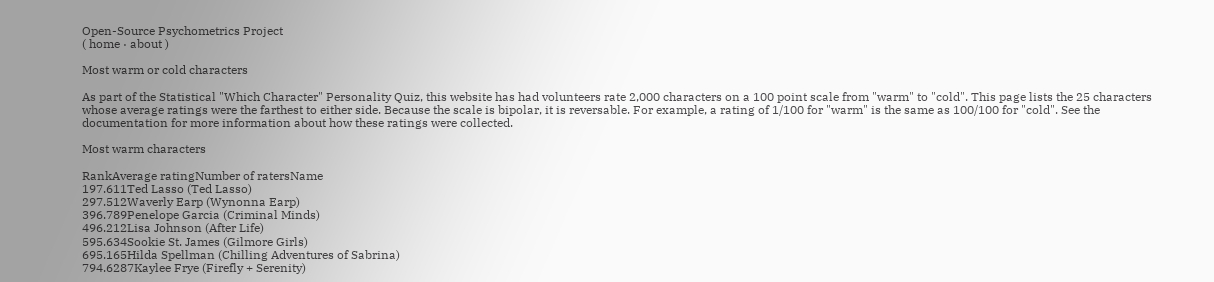Open-Source Psychometrics Project
( home · about )

Most warm or cold characters

As part of the Statistical "Which Character" Personality Quiz, this website has had volunteers rate 2,000 characters on a 100 point scale from "warm" to "cold". This page lists the 25 characters whose average ratings were the farthest to either side. Because the scale is bipolar, it is reversable. For example, a rating of 1/100 for "warm" is the same as 100/100 for "cold". See the documentation for more information about how these ratings were collected.

Most warm characters

RankAverage ratingNumber of ratersName
197.611Ted Lasso (Ted Lasso)
297.512Waverly Earp (Wynonna Earp)
396.789Penelope Garcia (Criminal Minds)
496.212Lisa Johnson (After Life)
595.634Sookie St. James (Gilmore Girls)
695.165Hilda Spellman (Chilling Adventures of Sabrina)
794.6287Kaylee Frye (Firefly + Serenity)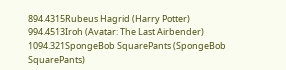894.4315Rubeus Hagrid (Harry Potter)
994.4513Iroh (Avatar: The Last Airbender)
1094.321SpongeBob SquarePants (SpongeBob SquarePants)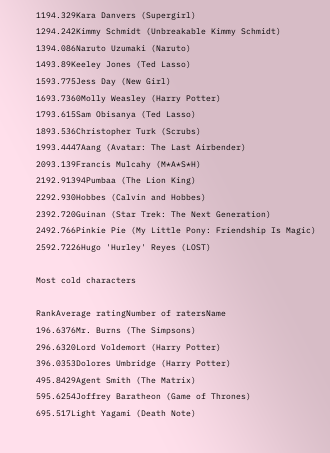1194.329Kara Danvers (Supergirl)
1294.242Kimmy Schmidt (Unbreakable Kimmy Schmidt)
1394.086Naruto Uzumaki (Naruto)
1493.89Keeley Jones (Ted Lasso)
1593.775Jess Day (New Girl)
1693.7360Molly Weasley (Harry Potter)
1793.615Sam Obisanya (Ted Lasso)
1893.536Christopher Turk (Scrubs)
1993.4447Aang (Avatar: The Last Airbender)
2093.139Francis Mulcahy (M*A*S*H)
2192.91394Pumbaa (The Lion King)
2292.930Hobbes (Calvin and Hobbes)
2392.720Guinan (Star Trek: The Next Generation)
2492.766Pinkie Pie (My Little Pony: Friendship Is Magic)
2592.7226Hugo 'Hurley' Reyes (LOST)

Most cold characters

RankAverage ratingNumber of ratersName
196.6376Mr. Burns (The Simpsons)
296.6320Lord Voldemort (Harry Potter)
396.0353Dolores Umbridge (Harry Potter)
495.8429Agent Smith (The Matrix)
595.6254Joffrey Baratheon (Game of Thrones)
695.517Light Yagami (Death Note)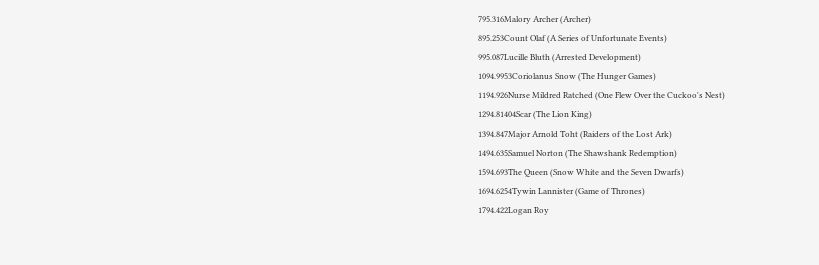795.316Malory Archer (Archer)
895.253Count Olaf (A Series of Unfortunate Events)
995.087Lucille Bluth (Arrested Development)
1094.9953Coriolanus Snow (The Hunger Games)
1194.926Nurse Mildred Ratched (One Flew Over the Cuckoo's Nest)
1294.81404Scar (The Lion King)
1394.847Major Arnold Toht (Raiders of the Lost Ark)
1494.635Samuel Norton (The Shawshank Redemption)
1594.693The Queen (Snow White and the Seven Dwarfs)
1694.6254Tywin Lannister (Game of Thrones)
1794.422Logan Roy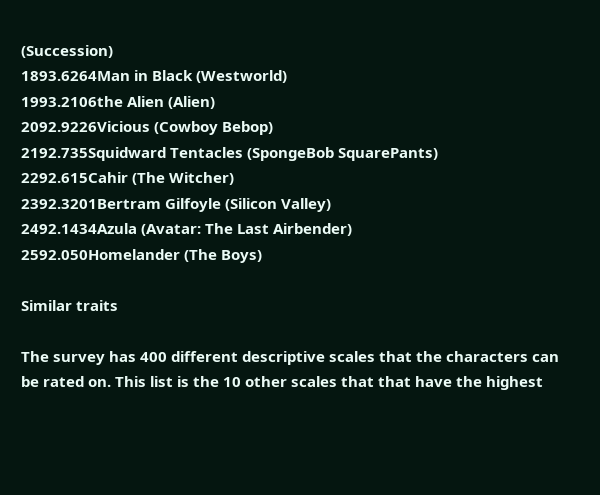(Succession)
1893.6264Man in Black (Westworld)
1993.2106the Alien (Alien)
2092.9226Vicious (Cowboy Bebop)
2192.735Squidward Tentacles (SpongeBob SquarePants)
2292.615Cahir (The Witcher)
2392.3201Bertram Gilfoyle (Silicon Valley)
2492.1434Azula (Avatar: The Last Airbender)
2592.050Homelander (The Boys)

Similar traits

The survey has 400 different descriptive scales that the characters can be rated on. This list is the 10 other scales that that have the highest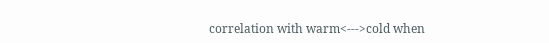correlation with warm<--->cold when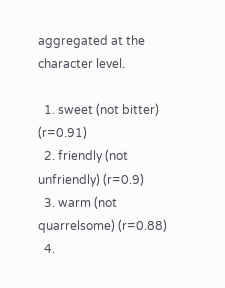aggregated at the character level.

  1. sweet (not bitter) (r=0.91)
  2. friendly (not unfriendly) (r=0.9)
  3. warm (not quarrelsome) (r=0.88)
  4.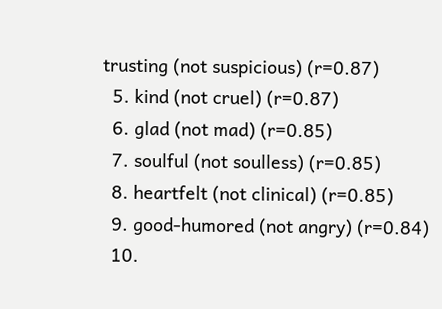trusting (not suspicious) (r=0.87)
  5. kind (not cruel) (r=0.87)
  6. glad (not mad) (r=0.85)
  7. soulful (not soulless) (r=0.85)
  8. heartfelt (not clinical) (r=0.85)
  9. good-humored (not angry) (r=0.84)
  10.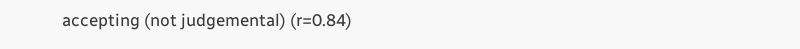accepting (not judgemental) (r=0.84)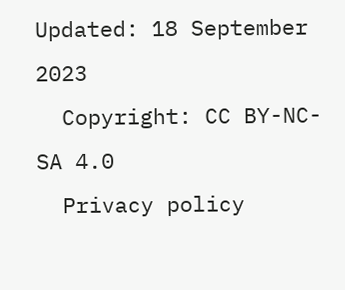Updated: 18 September 2023
  Copyright: CC BY-NC-SA 4.0
  Privacy policy